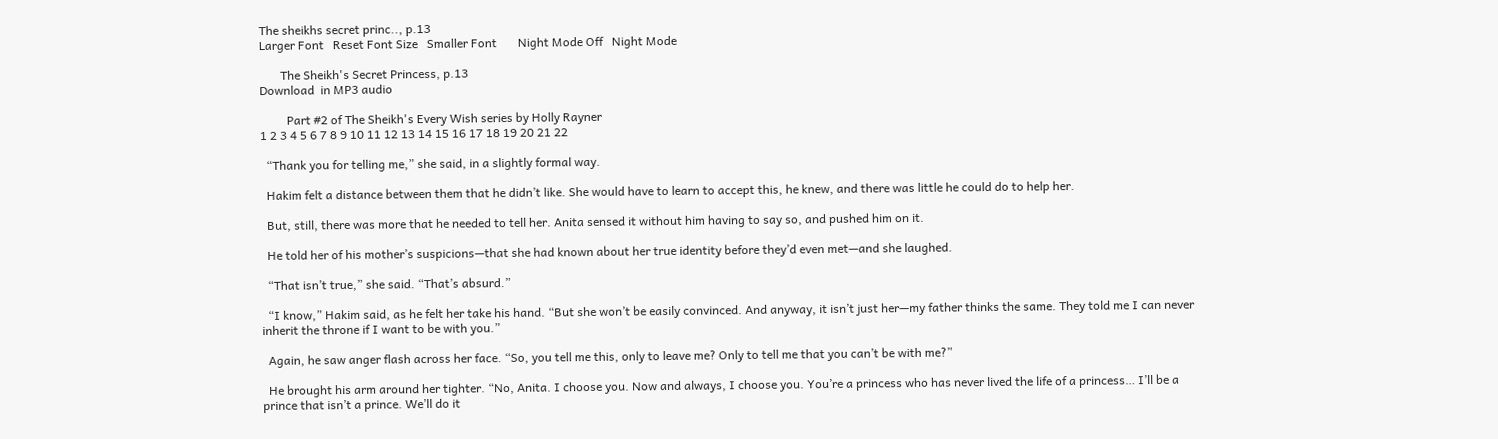The sheikhs secret princ.., p.13
Larger Font   Reset Font Size   Smaller Font       Night Mode Off   Night Mode

       The Sheikh's Secret Princess, p.13
Download  in MP3 audio

         Part #2 of The Sheikh's Every Wish series by Holly Rayner
1 2 3 4 5 6 7 8 9 10 11 12 13 14 15 16 17 18 19 20 21 22

  “Thank you for telling me,” she said, in a slightly formal way.

  Hakim felt a distance between them that he didn’t like. She would have to learn to accept this, he knew, and there was little he could do to help her.

  But, still, there was more that he needed to tell her. Anita sensed it without him having to say so, and pushed him on it.

  He told her of his mother’s suspicions—that she had known about her true identity before they’d even met—and she laughed.

  “That isn’t true,” she said. “That’s absurd.”

  “I know,” Hakim said, as he felt her take his hand. “But she won’t be easily convinced. And anyway, it isn’t just her—my father thinks the same. They told me I can never inherit the throne if I want to be with you.”

  Again, he saw anger flash across her face. “So, you tell me this, only to leave me? Only to tell me that you can’t be with me?”

  He brought his arm around her tighter. “No, Anita. I choose you. Now and always, I choose you. You’re a princess who has never lived the life of a princess… I’ll be a prince that isn’t a prince. We’ll do it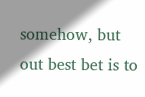somehow, but out best bet is to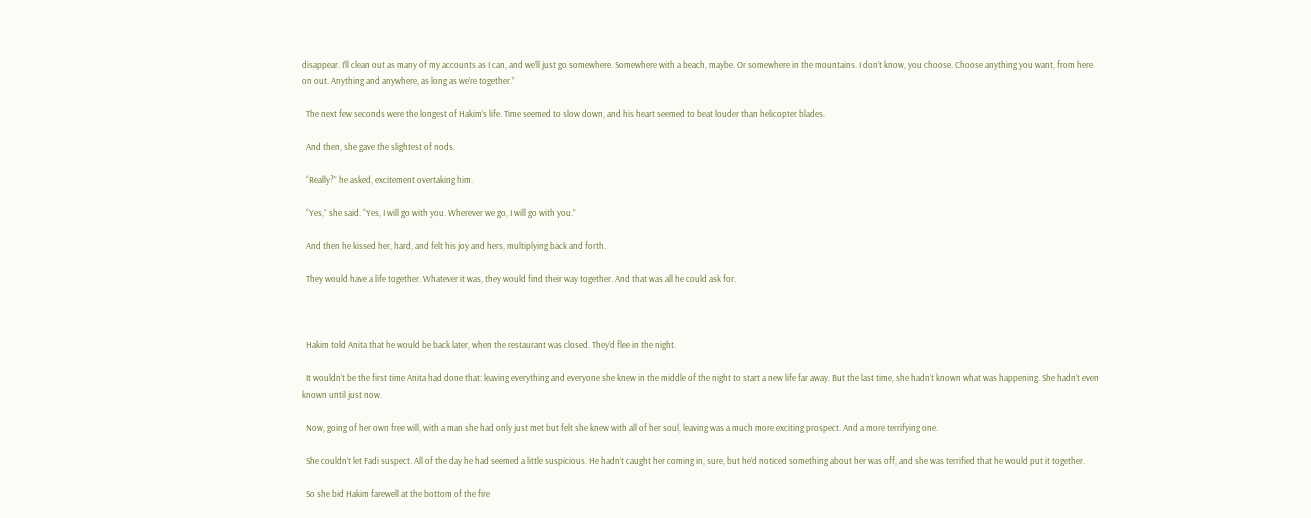disappear. I’ll clean out as many of my accounts as I can, and we’ll just go somewhere. Somewhere with a beach, maybe. Or somewhere in the mountains. I don’t know, you choose. Choose anything you want, from here on out. Anything and anywhere, as long as we’re together.”

  The next few seconds were the longest of Hakim’s life. Time seemed to slow down, and his heart seemed to beat louder than helicopter blades.

  And then, she gave the slightest of nods.

  “Really?” he asked, excitement overtaking him.

  “Yes,” she said. “Yes, I will go with you. Wherever we go, I will go with you.”

  And then he kissed her, hard, and felt his joy and hers, multiplying back and forth.

  They would have a life together. Whatever it was, they would find their way together. And that was all he could ask for.



  Hakim told Anita that he would be back later, when the restaurant was closed. They’d flee in the night.

  It wouldn’t be the first time Anita had done that: leaving everything and everyone she knew in the middle of the night to start a new life far away. But the last time, she hadn’t known what was happening. She hadn’t even known until just now.

  Now, going of her own free will, with a man she had only just met but felt she knew with all of her soul, leaving was a much more exciting prospect. And a more terrifying one.

  She couldn’t let Fadi suspect. All of the day he had seemed a little suspicious. He hadn’t caught her coming in, sure, but he’d noticed something about her was off, and she was terrified that he would put it together.

  So she bid Hakim farewell at the bottom of the fire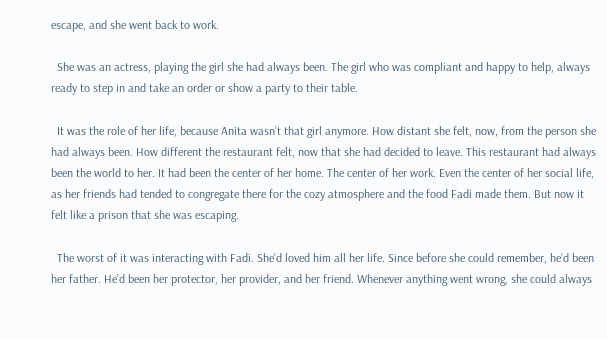escape, and she went back to work.

  She was an actress, playing the girl she had always been. The girl who was compliant and happy to help, always ready to step in and take an order or show a party to their table.

  It was the role of her life, because Anita wasn’t that girl anymore. How distant she felt, now, from the person she had always been. How different the restaurant felt, now that she had decided to leave. This restaurant had always been the world to her. It had been the center of her home. The center of her work. Even the center of her social life, as her friends had tended to congregate there for the cozy atmosphere and the food Fadi made them. But now it felt like a prison that she was escaping.

  The worst of it was interacting with Fadi. She’d loved him all her life. Since before she could remember, he’d been her father. He’d been her protector, her provider, and her friend. Whenever anything went wrong, she could always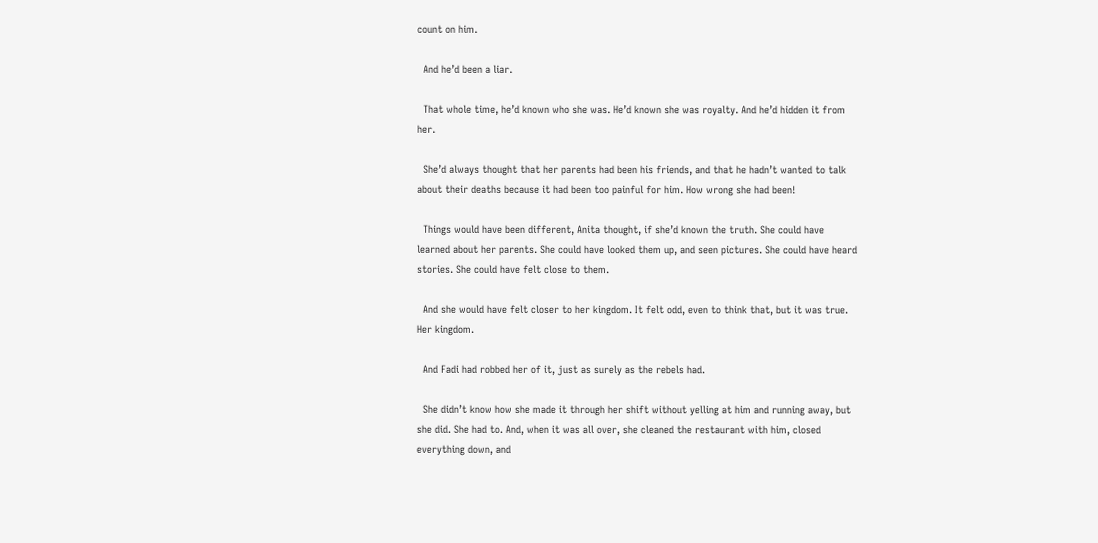count on him.

  And he’d been a liar.

  That whole time, he’d known who she was. He’d known she was royalty. And he’d hidden it from her.

  She’d always thought that her parents had been his friends, and that he hadn’t wanted to talk about their deaths because it had been too painful for him. How wrong she had been!

  Things would have been different, Anita thought, if she’d known the truth. She could have learned about her parents. She could have looked them up, and seen pictures. She could have heard stories. She could have felt close to them.

  And she would have felt closer to her kingdom. It felt odd, even to think that, but it was true. Her kingdom.

  And Fadi had robbed her of it, just as surely as the rebels had.

  She didn’t know how she made it through her shift without yelling at him and running away, but she did. She had to. And, when it was all over, she cleaned the restaurant with him, closed everything down, and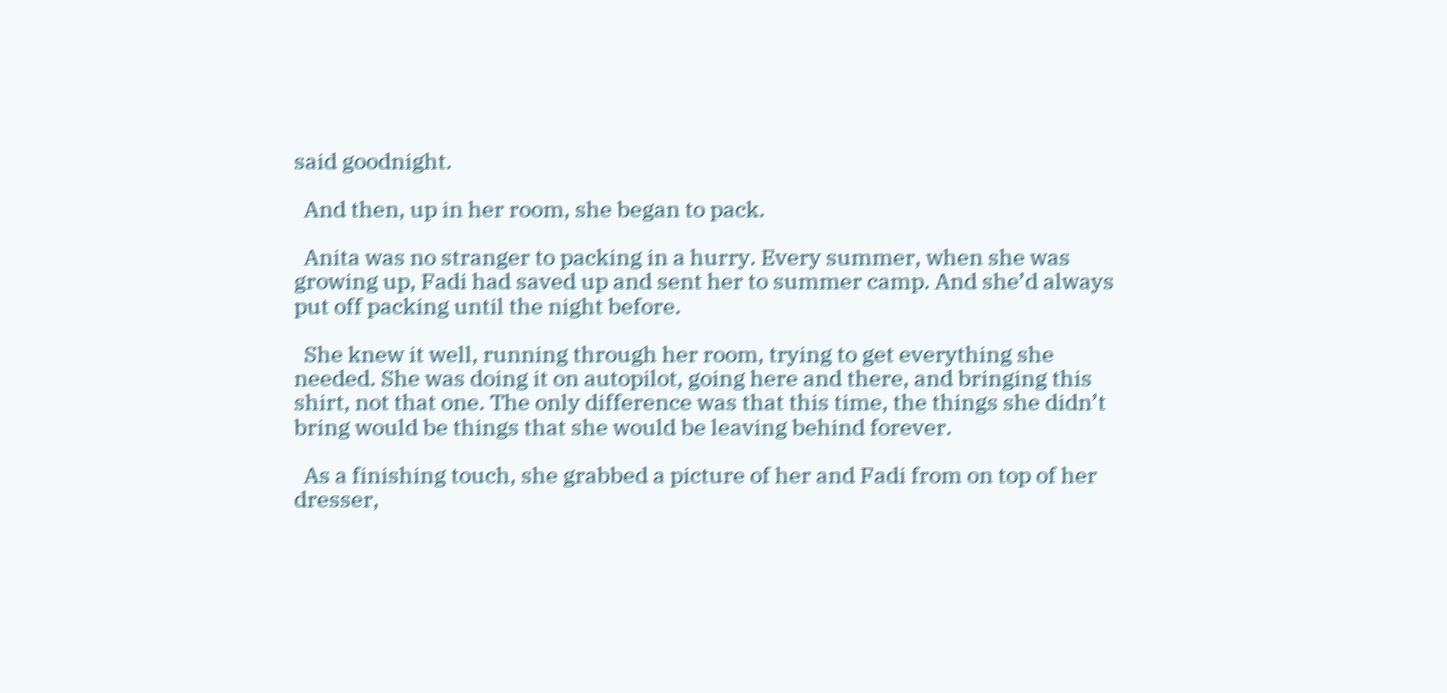said goodnight.

  And then, up in her room, she began to pack.

  Anita was no stranger to packing in a hurry. Every summer, when she was growing up, Fadi had saved up and sent her to summer camp. And she’d always put off packing until the night before.

  She knew it well, running through her room, trying to get everything she needed. She was doing it on autopilot, going here and there, and bringing this shirt, not that one. The only difference was that this time, the things she didn’t bring would be things that she would be leaving behind forever.

  As a finishing touch, she grabbed a picture of her and Fadi from on top of her dresser,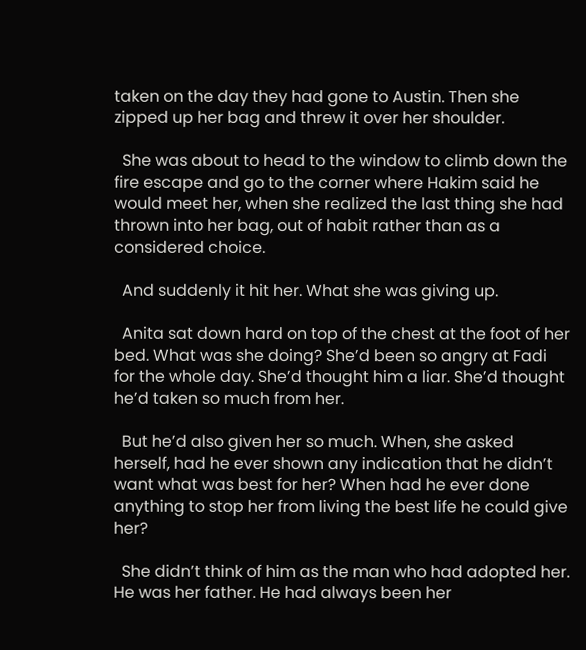taken on the day they had gone to Austin. Then she zipped up her bag and threw it over her shoulder.

  She was about to head to the window to climb down the fire escape and go to the corner where Hakim said he would meet her, when she realized the last thing she had thrown into her bag, out of habit rather than as a considered choice.

  And suddenly it hit her. What she was giving up.

  Anita sat down hard on top of the chest at the foot of her bed. What was she doing? She’d been so angry at Fadi for the whole day. She’d thought him a liar. She’d thought he’d taken so much from her.

  But he’d also given her so much. When, she asked herself, had he ever shown any indication that he didn’t want what was best for her? When had he ever done anything to stop her from living the best life he could give her?

  She didn’t think of him as the man who had adopted her. He was her father. He had always been her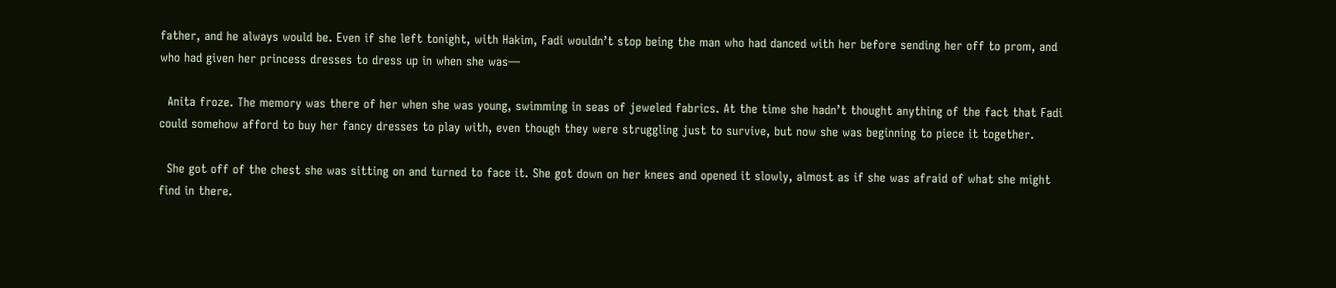father, and he always would be. Even if she left tonight, with Hakim, Fadi wouldn’t stop being the man who had danced with her before sending her off to prom, and who had given her princess dresses to dress up in when she was—

  Anita froze. The memory was there of her when she was young, swimming in seas of jeweled fabrics. At the time she hadn’t thought anything of the fact that Fadi could somehow afford to buy her fancy dresses to play with, even though they were struggling just to survive, but now she was beginning to piece it together.

  She got off of the chest she was sitting on and turned to face it. She got down on her knees and opened it slowly, almost as if she was afraid of what she might find in there.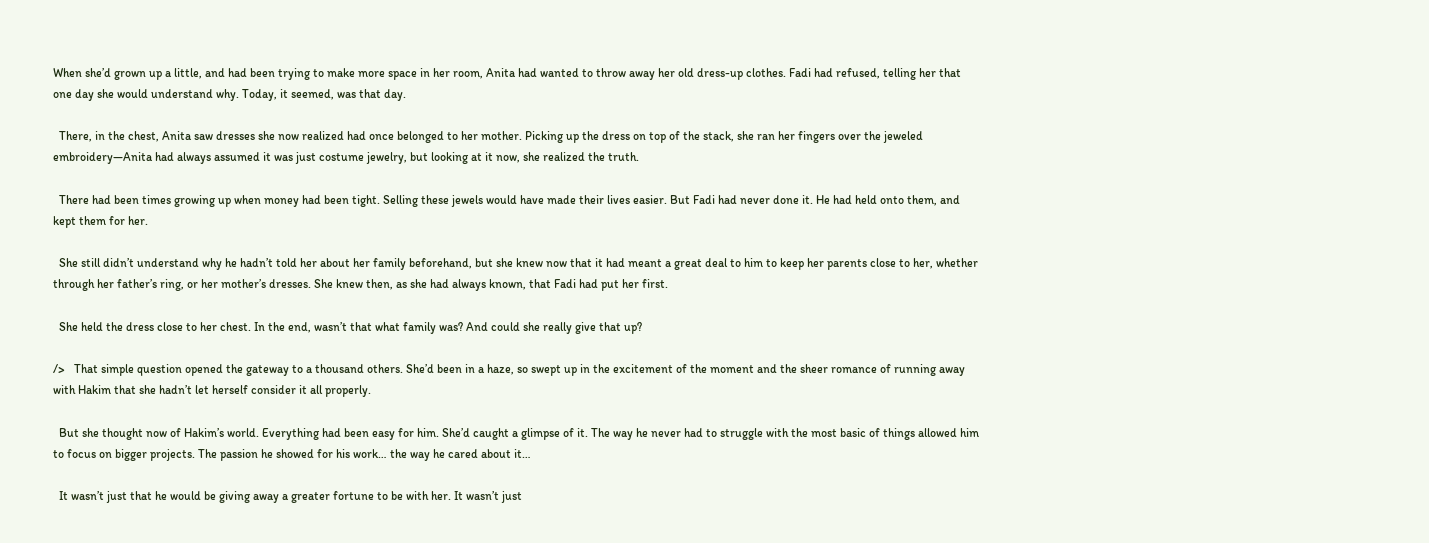When she’d grown up a little, and had been trying to make more space in her room, Anita had wanted to throw away her old dress-up clothes. Fadi had refused, telling her that one day she would understand why. Today, it seemed, was that day.

  There, in the chest, Anita saw dresses she now realized had once belonged to her mother. Picking up the dress on top of the stack, she ran her fingers over the jeweled embroidery—Anita had always assumed it was just costume jewelry, but looking at it now, she realized the truth.

  There had been times growing up when money had been tight. Selling these jewels would have made their lives easier. But Fadi had never done it. He had held onto them, and kept them for her.

  She still didn’t understand why he hadn’t told her about her family beforehand, but she knew now that it had meant a great deal to him to keep her parents close to her, whether through her father’s ring, or her mother’s dresses. She knew then, as she had always known, that Fadi had put her first.

  She held the dress close to her chest. In the end, wasn’t that what family was? And could she really give that up?

/>   That simple question opened the gateway to a thousand others. She’d been in a haze, so swept up in the excitement of the moment and the sheer romance of running away with Hakim that she hadn’t let herself consider it all properly.

  But she thought now of Hakim’s world. Everything had been easy for him. She’d caught a glimpse of it. The way he never had to struggle with the most basic of things allowed him to focus on bigger projects. The passion he showed for his work… the way he cared about it…

  It wasn’t just that he would be giving away a greater fortune to be with her. It wasn’t just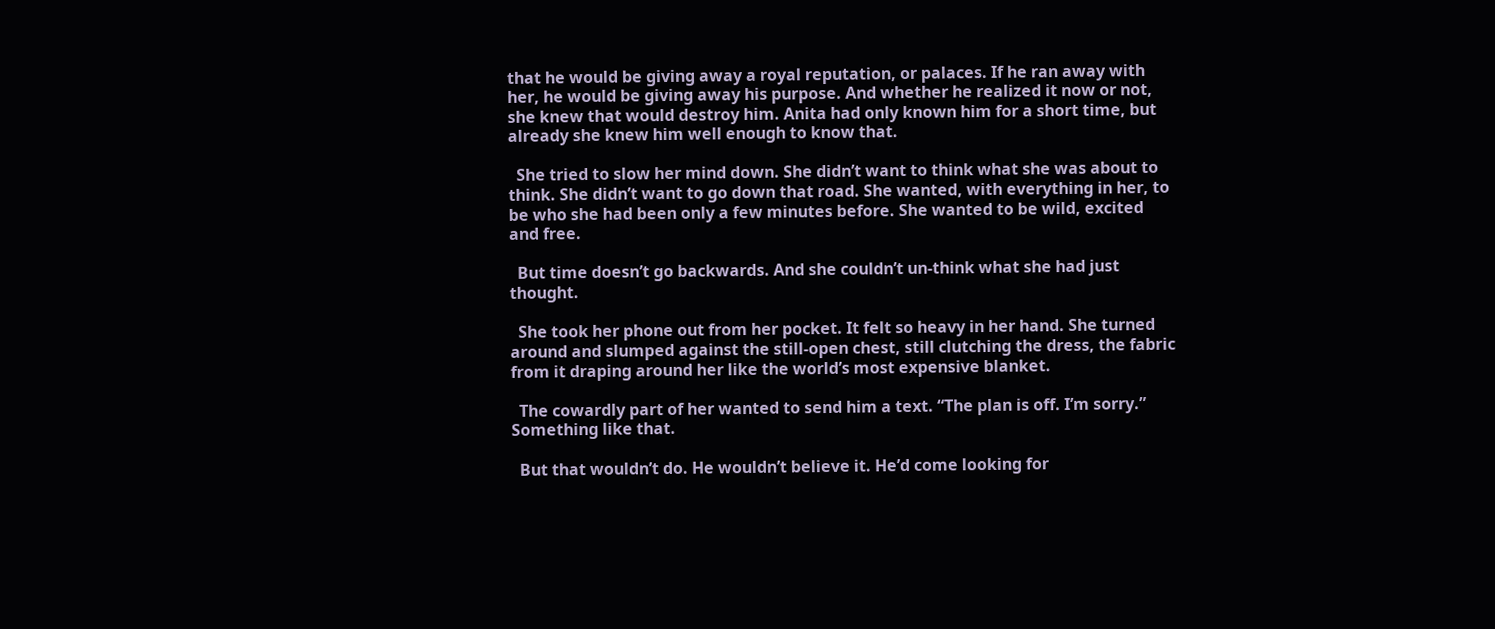that he would be giving away a royal reputation, or palaces. If he ran away with her, he would be giving away his purpose. And whether he realized it now or not, she knew that would destroy him. Anita had only known him for a short time, but already she knew him well enough to know that.

  She tried to slow her mind down. She didn’t want to think what she was about to think. She didn’t want to go down that road. She wanted, with everything in her, to be who she had been only a few minutes before. She wanted to be wild, excited and free.

  But time doesn’t go backwards. And she couldn’t un-think what she had just thought.

  She took her phone out from her pocket. It felt so heavy in her hand. She turned around and slumped against the still-open chest, still clutching the dress, the fabric from it draping around her like the world’s most expensive blanket.

  The cowardly part of her wanted to send him a text. “The plan is off. I’m sorry.” Something like that.

  But that wouldn’t do. He wouldn’t believe it. He’d come looking for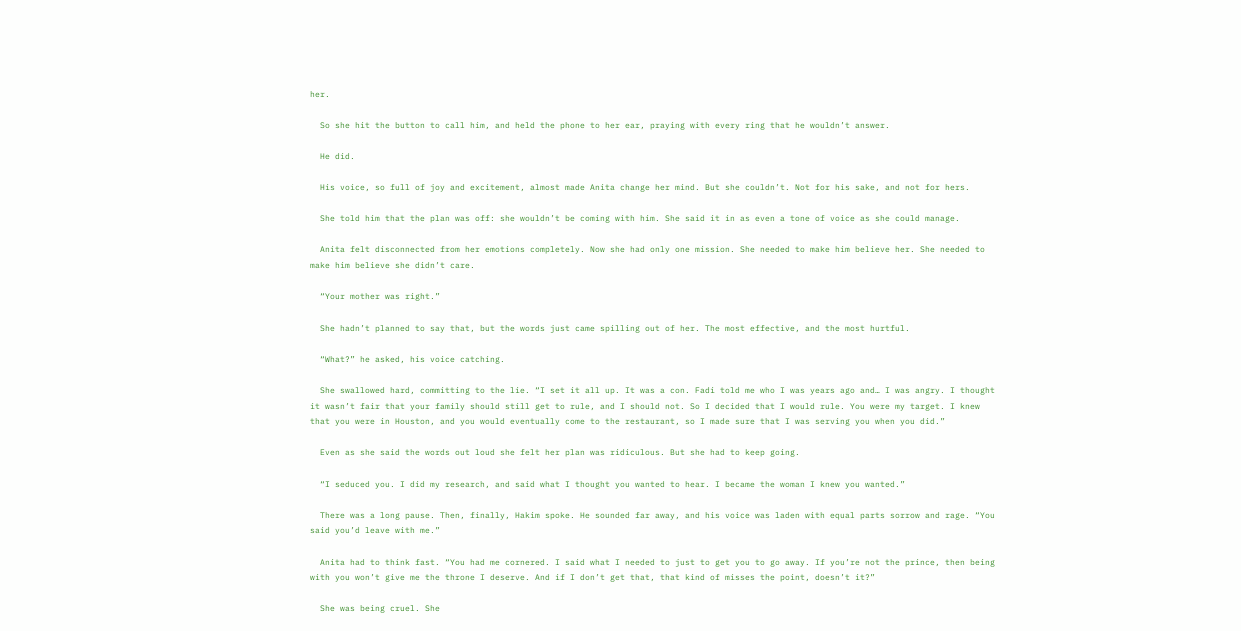her.

  So she hit the button to call him, and held the phone to her ear, praying with every ring that he wouldn’t answer.

  He did.

  His voice, so full of joy and excitement, almost made Anita change her mind. But she couldn’t. Not for his sake, and not for hers.

  She told him that the plan was off: she wouldn’t be coming with him. She said it in as even a tone of voice as she could manage.

  Anita felt disconnected from her emotions completely. Now she had only one mission. She needed to make him believe her. She needed to make him believe she didn’t care.

  “Your mother was right.”

  She hadn’t planned to say that, but the words just came spilling out of her. The most effective, and the most hurtful.

  “What?” he asked, his voice catching.

  She swallowed hard, committing to the lie. “I set it all up. It was a con. Fadi told me who I was years ago and… I was angry. I thought it wasn’t fair that your family should still get to rule, and I should not. So I decided that I would rule. You were my target. I knew that you were in Houston, and you would eventually come to the restaurant, so I made sure that I was serving you when you did.”

  Even as she said the words out loud she felt her plan was ridiculous. But she had to keep going.

  “I seduced you. I did my research, and said what I thought you wanted to hear. I became the woman I knew you wanted.”

  There was a long pause. Then, finally, Hakim spoke. He sounded far away, and his voice was laden with equal parts sorrow and rage. “You said you’d leave with me.”

  Anita had to think fast. “You had me cornered. I said what I needed to just to get you to go away. If you’re not the prince, then being with you won’t give me the throne I deserve. And if I don’t get that, that kind of misses the point, doesn’t it?”

  She was being cruel. She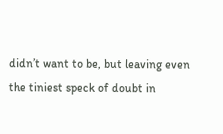didn’t want to be, but leaving even the tiniest speck of doubt in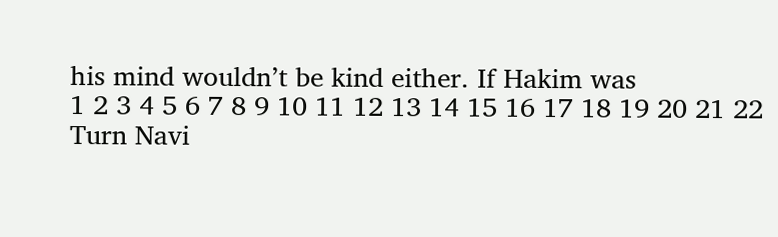his mind wouldn’t be kind either. If Hakim was
1 2 3 4 5 6 7 8 9 10 11 12 13 14 15 16 17 18 19 20 21 22
Turn Navi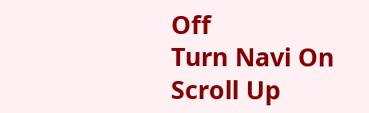Off
Turn Navi On
Scroll Up